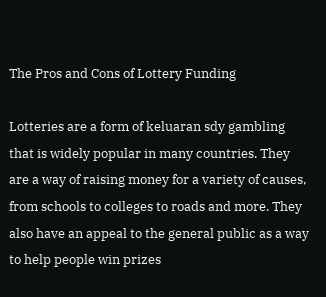The Pros and Cons of Lottery Funding

Lotteries are a form of keluaran sdy gambling that is widely popular in many countries. They are a way of raising money for a variety of causes, from schools to colleges to roads and more. They also have an appeal to the general public as a way to help people win prizes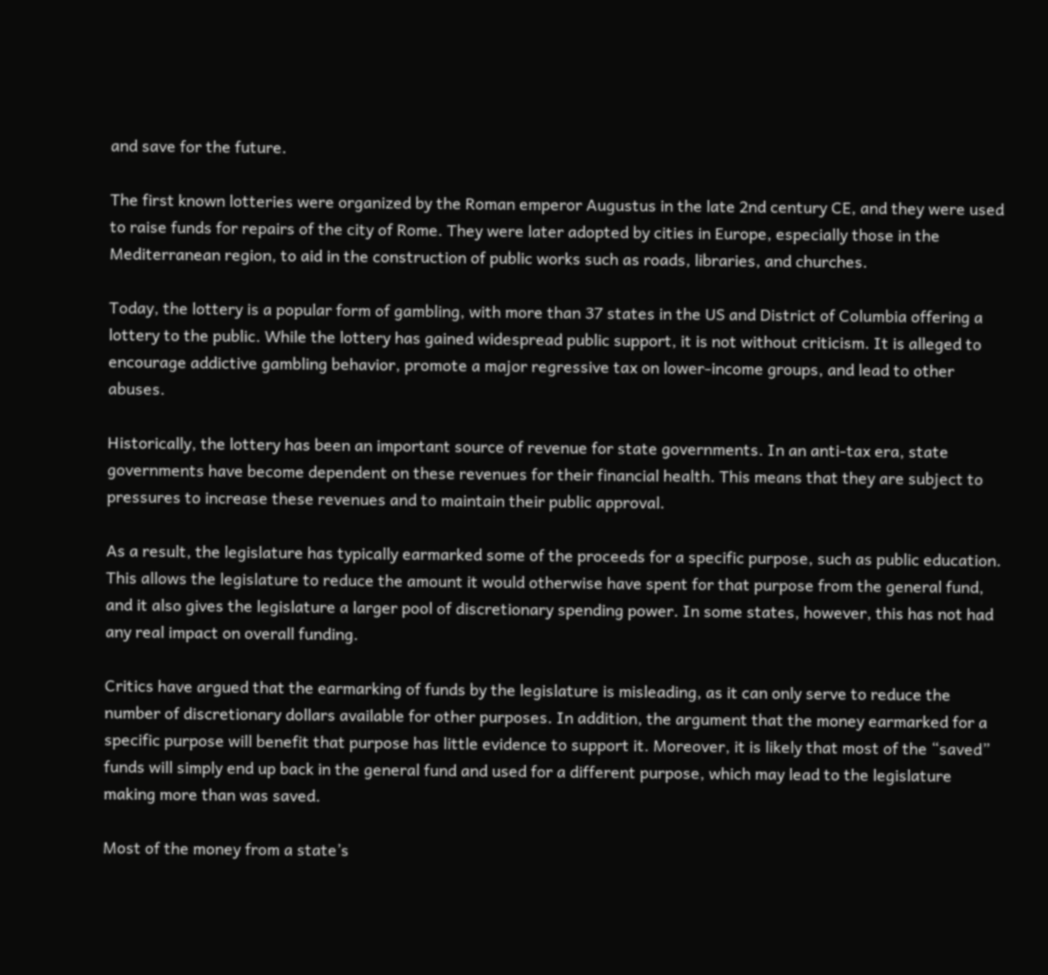and save for the future.

The first known lotteries were organized by the Roman emperor Augustus in the late 2nd century CE, and they were used to raise funds for repairs of the city of Rome. They were later adopted by cities in Europe, especially those in the Mediterranean region, to aid in the construction of public works such as roads, libraries, and churches.

Today, the lottery is a popular form of gambling, with more than 37 states in the US and District of Columbia offering a lottery to the public. While the lottery has gained widespread public support, it is not without criticism. It is alleged to encourage addictive gambling behavior, promote a major regressive tax on lower-income groups, and lead to other abuses.

Historically, the lottery has been an important source of revenue for state governments. In an anti-tax era, state governments have become dependent on these revenues for their financial health. This means that they are subject to pressures to increase these revenues and to maintain their public approval.

As a result, the legislature has typically earmarked some of the proceeds for a specific purpose, such as public education. This allows the legislature to reduce the amount it would otherwise have spent for that purpose from the general fund, and it also gives the legislature a larger pool of discretionary spending power. In some states, however, this has not had any real impact on overall funding.

Critics have argued that the earmarking of funds by the legislature is misleading, as it can only serve to reduce the number of discretionary dollars available for other purposes. In addition, the argument that the money earmarked for a specific purpose will benefit that purpose has little evidence to support it. Moreover, it is likely that most of the “saved” funds will simply end up back in the general fund and used for a different purpose, which may lead to the legislature making more than was saved.

Most of the money from a state’s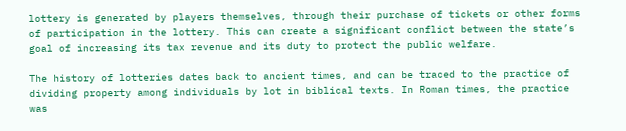lottery is generated by players themselves, through their purchase of tickets or other forms of participation in the lottery. This can create a significant conflict between the state’s goal of increasing its tax revenue and its duty to protect the public welfare.

The history of lotteries dates back to ancient times, and can be traced to the practice of dividing property among individuals by lot in biblical texts. In Roman times, the practice was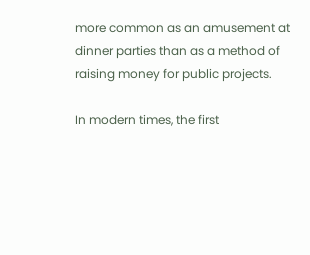more common as an amusement at dinner parties than as a method of raising money for public projects.

In modern times, the first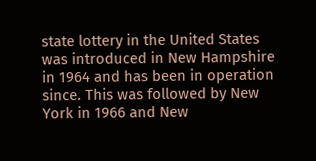state lottery in the United States was introduced in New Hampshire in 1964 and has been in operation since. This was followed by New York in 1966 and New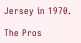Jersey in 1970.

The Pros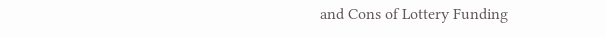and Cons of Lottery Funding